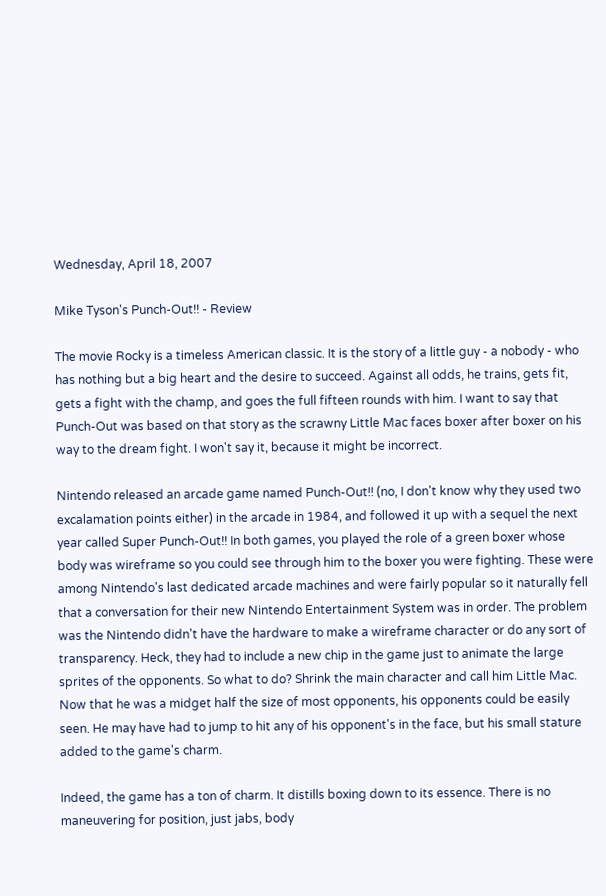Wednesday, April 18, 2007

Mike Tyson's Punch-Out!! - Review

The movie Rocky is a timeless American classic. It is the story of a little guy - a nobody - who has nothing but a big heart and the desire to succeed. Against all odds, he trains, gets fit, gets a fight with the champ, and goes the full fifteen rounds with him. I want to say that Punch-Out was based on that story as the scrawny Little Mac faces boxer after boxer on his way to the dream fight. I won't say it, because it might be incorrect.

Nintendo released an arcade game named Punch-Out!! (no, I don't know why they used two excalamation points either) in the arcade in 1984, and followed it up with a sequel the next year called Super Punch-Out!! In both games, you played the role of a green boxer whose body was wireframe so you could see through him to the boxer you were fighting. These were among Nintendo's last dedicated arcade machines and were fairly popular so it naturally fell that a conversation for their new Nintendo Entertainment System was in order. The problem was the Nintendo didn't have the hardware to make a wireframe character or do any sort of transparency. Heck, they had to include a new chip in the game just to animate the large sprites of the opponents. So what to do? Shrink the main character and call him Little Mac. Now that he was a midget half the size of most opponents, his opponents could be easily seen. He may have had to jump to hit any of his opponent's in the face, but his small stature added to the game's charm.

Indeed, the game has a ton of charm. It distills boxing down to its essence. There is no maneuvering for position, just jabs, body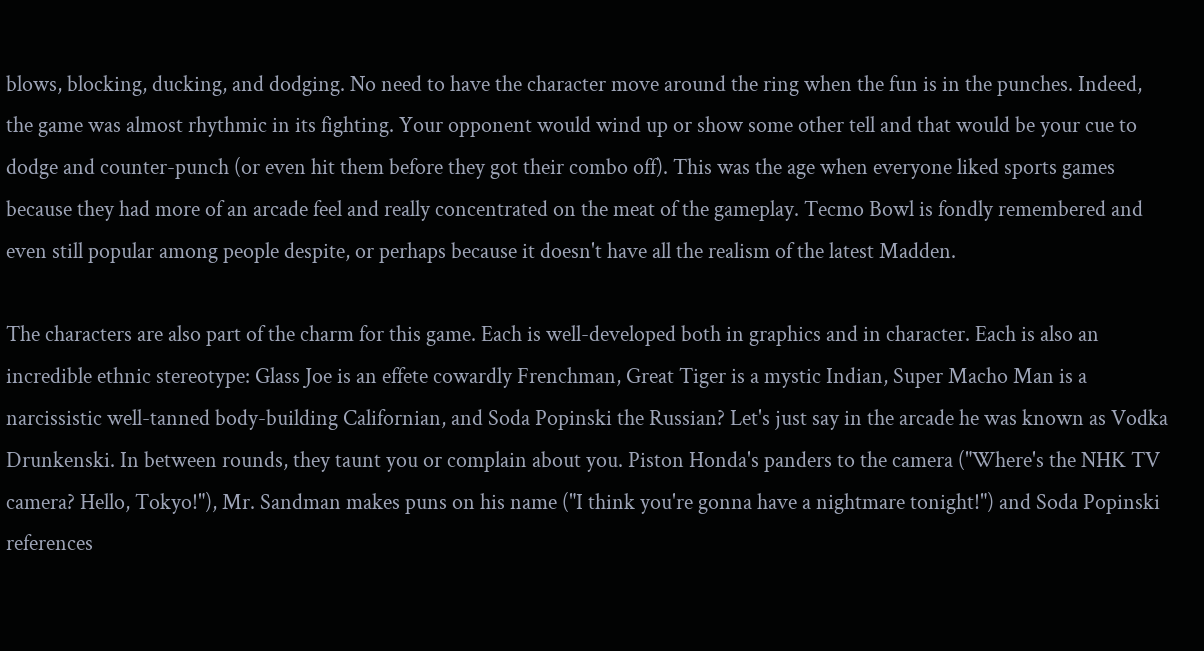blows, blocking, ducking, and dodging. No need to have the character move around the ring when the fun is in the punches. Indeed, the game was almost rhythmic in its fighting. Your opponent would wind up or show some other tell and that would be your cue to dodge and counter-punch (or even hit them before they got their combo off). This was the age when everyone liked sports games because they had more of an arcade feel and really concentrated on the meat of the gameplay. Tecmo Bowl is fondly remembered and even still popular among people despite, or perhaps because it doesn't have all the realism of the latest Madden.

The characters are also part of the charm for this game. Each is well-developed both in graphics and in character. Each is also an incredible ethnic stereotype: Glass Joe is an effete cowardly Frenchman, Great Tiger is a mystic Indian, Super Macho Man is a narcissistic well-tanned body-building Californian, and Soda Popinski the Russian? Let's just say in the arcade he was known as Vodka Drunkenski. In between rounds, they taunt you or complain about you. Piston Honda's panders to the camera ("Where's the NHK TV camera? Hello, Tokyo!"), Mr. Sandman makes puns on his name ("I think you're gonna have a nightmare tonight!") and Soda Popinski references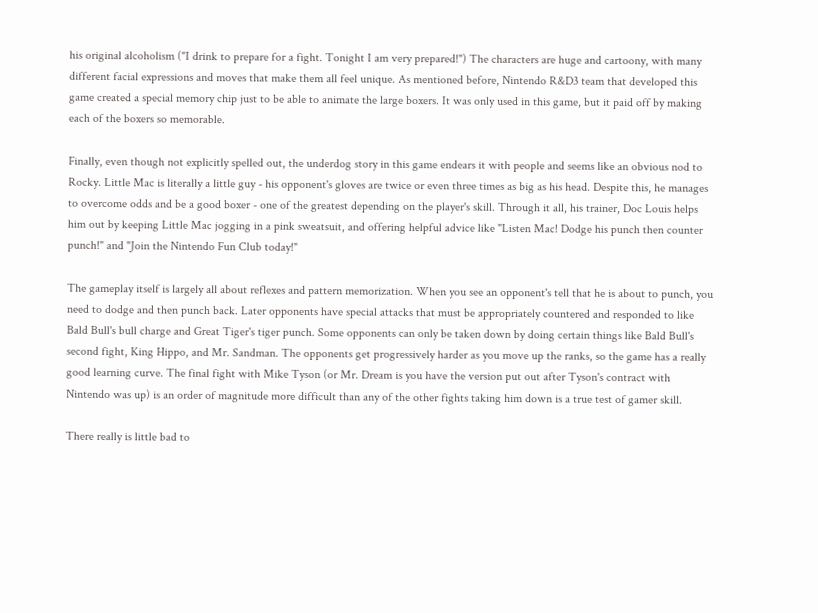his original alcoholism ("I drink to prepare for a fight. Tonight I am very prepared!") The characters are huge and cartoony, with many different facial expressions and moves that make them all feel unique. As mentioned before, Nintendo R&D3 team that developed this game created a special memory chip just to be able to animate the large boxers. It was only used in this game, but it paid off by making each of the boxers so memorable.

Finally, even though not explicitly spelled out, the underdog story in this game endears it with people and seems like an obvious nod to Rocky. Little Mac is literally a little guy - his opponent's gloves are twice or even three times as big as his head. Despite this, he manages to overcome odds and be a good boxer - one of the greatest depending on the player's skill. Through it all, his trainer, Doc Louis helps him out by keeping Little Mac jogging in a pink sweatsuit, and offering helpful advice like "Listen Mac! Dodge his punch then counter punch!" and "Join the Nintendo Fun Club today!"

The gameplay itself is largely all about reflexes and pattern memorization. When you see an opponent's tell that he is about to punch, you need to dodge and then punch back. Later opponents have special attacks that must be appropriately countered and responded to like Bald Bull's bull charge and Great Tiger's tiger punch. Some opponents can only be taken down by doing certain things like Bald Bull's second fight, King Hippo, and Mr. Sandman. The opponents get progressively harder as you move up the ranks, so the game has a really good learning curve. The final fight with Mike Tyson (or Mr. Dream is you have the version put out after Tyson's contract with Nintendo was up) is an order of magnitude more difficult than any of the other fights taking him down is a true test of gamer skill.

There really is little bad to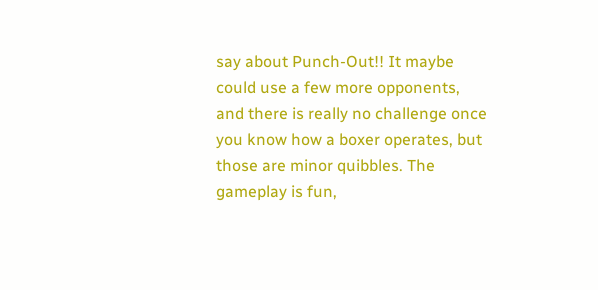say about Punch-Out!! It maybe could use a few more opponents, and there is really no challenge once you know how a boxer operates, but those are minor quibbles. The gameplay is fun,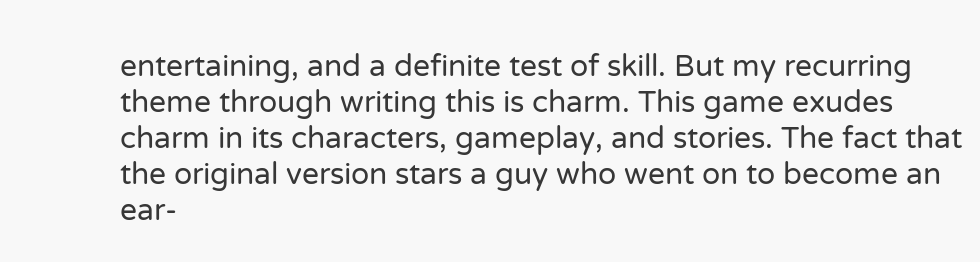entertaining, and a definite test of skill. But my recurring theme through writing this is charm. This game exudes charm in its characters, gameplay, and stories. The fact that the original version stars a guy who went on to become an ear-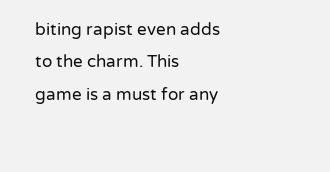biting rapist even adds to the charm. This game is a must for any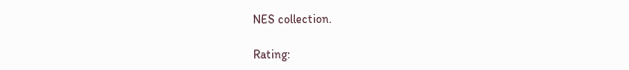NES collection.

Rating: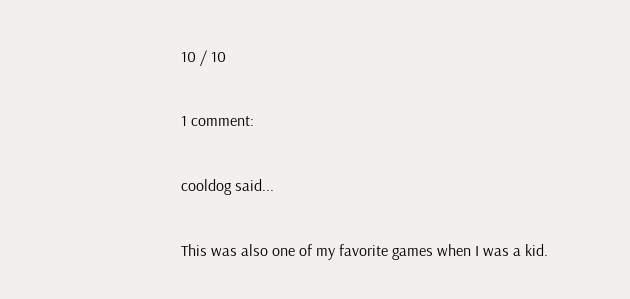10 / 10

1 comment:

cooldog said...

This was also one of my favorite games when I was a kid.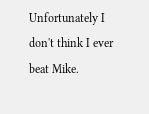Unfortunately I don't think I ever beat Mike.